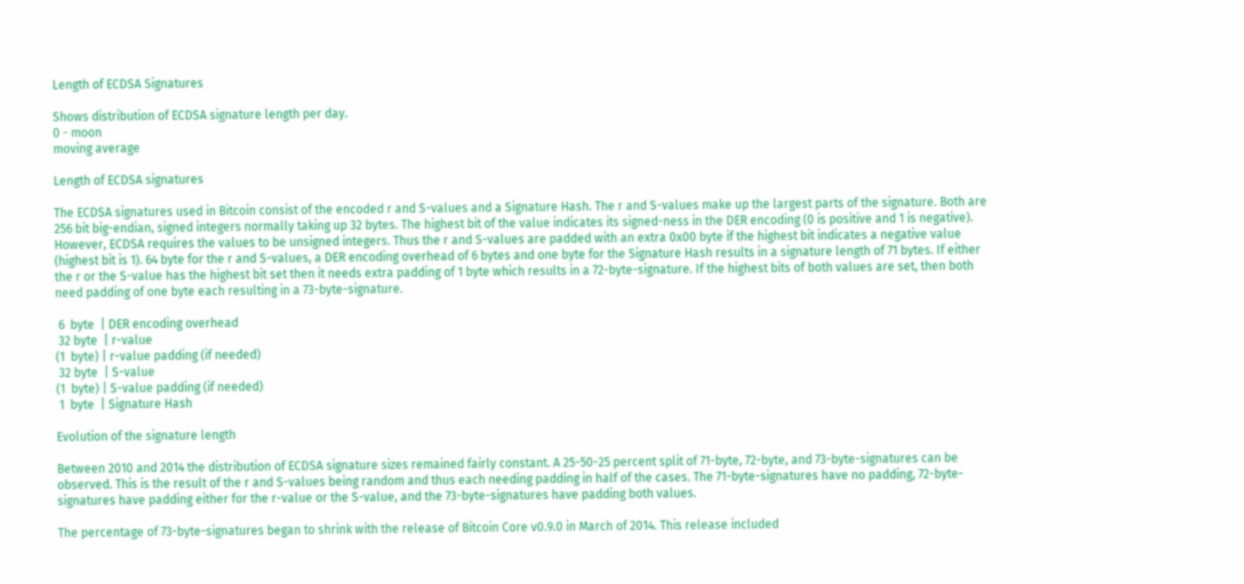Length of ECDSA Signatures

Shows distribution of ECDSA signature length per day.
0 - moon
moving average

Length of ECDSA signatures

The ECDSA signatures used in Bitcoin consist of the encoded r and S-values and a Signature Hash. The r and S-values make up the largest parts of the signature. Both are 256 bit big-endian, signed integers normally taking up 32 bytes. The highest bit of the value indicates its signed-ness in the DER encoding (0 is positive and 1 is negative). However, ECDSA requires the values to be unsigned integers. Thus the r and S-values are padded with an extra 0x00 byte if the highest bit indicates a negative value (highest bit is 1). 64 byte for the r and S-values, a DER encoding overhead of 6 bytes and one byte for the Signature Hash results in a signature length of 71 bytes. If either the r or the S-value has the highest bit set then it needs extra padding of 1 byte which results in a 72-byte-signature. If the highest bits of both values are set, then both need padding of one byte each resulting in a 73-byte-signature.

 6  byte  | DER encoding overhead
 32 byte  | r-value
(1  byte) | r-value padding (if needed)
 32 byte  | S-value
(1  byte) | S-value padding (if needed)
 1  byte  | Signature Hash

Evolution of the signature length

Between 2010 and 2014 the distribution of ECDSA signature sizes remained fairly constant. A 25-50-25 percent split of 71-byte, 72-byte, and 73-byte-signatures can be observed. This is the result of the r and S-values being random and thus each needing padding in half of the cases. The 71-byte-signatures have no padding, 72-byte-signatures have padding either for the r-value or the S-value, and the 73-byte-signatures have padding both values.

The percentage of 73-byte-signatures began to shrink with the release of Bitcoin Core v0.9.0 in March of 2014. This release included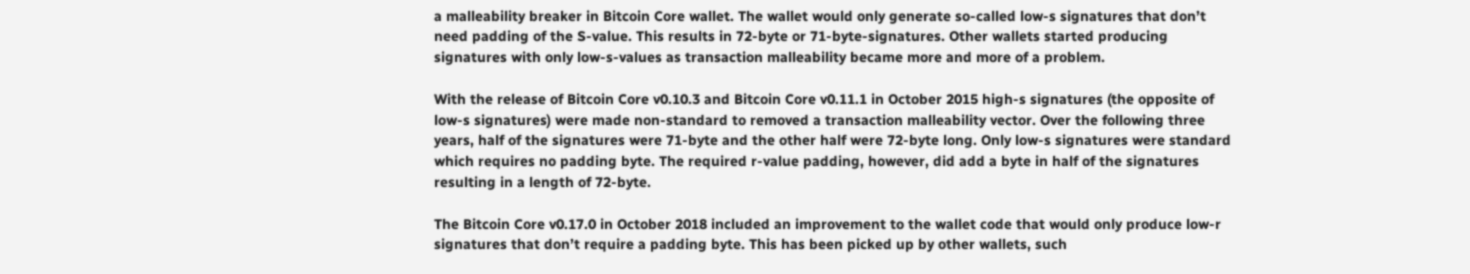a malleability breaker in Bitcoin Core wallet. The wallet would only generate so-called low-s signatures that don’t need padding of the S-value. This results in 72-byte or 71-byte-signatures. Other wallets started producing signatures with only low-s-values as transaction malleability became more and more of a problem.

With the release of Bitcoin Core v0.10.3 and Bitcoin Core v0.11.1 in October 2015 high-s signatures (the opposite of low-s signatures) were made non-standard to removed a transaction malleability vector. Over the following three years, half of the signatures were 71-byte and the other half were 72-byte long. Only low-s signatures were standard which requires no padding byte. The required r-value padding, however, did add a byte in half of the signatures resulting in a length of 72-byte.

The Bitcoin Core v0.17.0 in October 2018 included an improvement to the wallet code that would only produce low-r signatures that don’t require a padding byte. This has been picked up by other wallets, such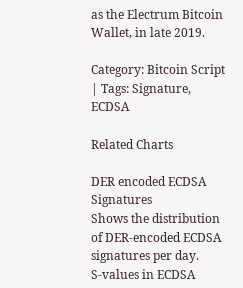as the Electrum Bitcoin Wallet, in late 2019.

Category: Bitcoin Script | Tags: Signature, ECDSA

Related Charts

DER encoded ECDSA Signatures
Shows the distribution of DER-encoded ECDSA signatures per day.
S-values in ECDSA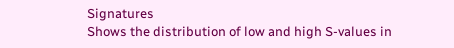Signatures
Shows the distribution of low and high S-values in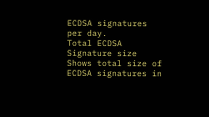ECDSA signatures per day.
Total ECDSA Signature size
Shows total size of ECDSA signatures in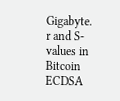Gigabyte.
r and S-values in Bitcoin ECDSA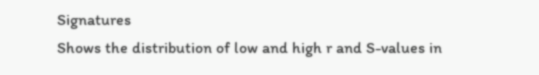Signatures
Shows the distribution of low and high r and S-values in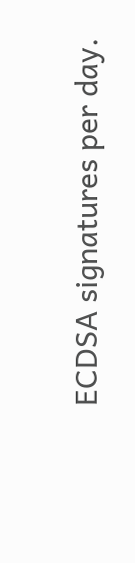ECDSA signatures per day.